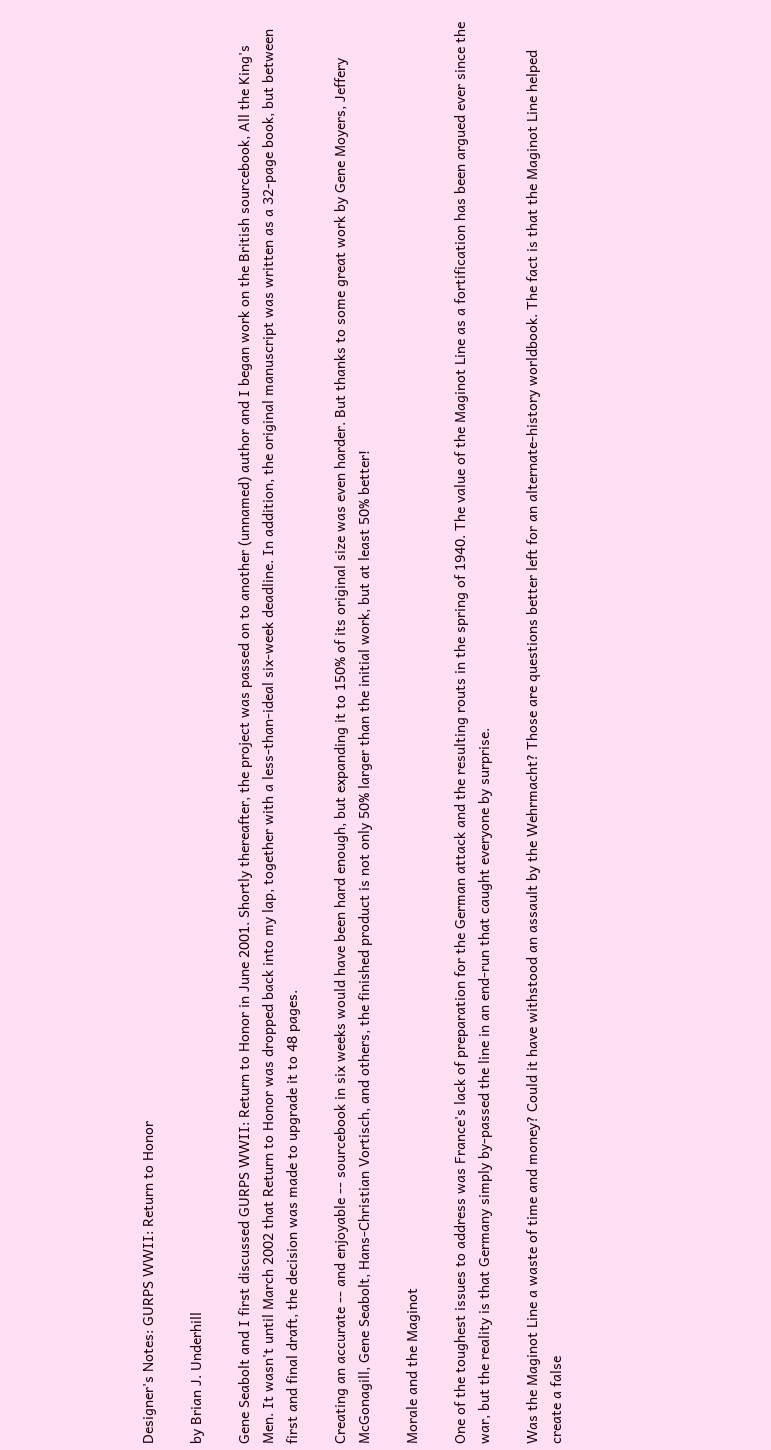Designer's Notes: GURPS WWII: Return to Honor

by Brian J. Underhill

Gene Seabolt and I first discussed GURPS WWII: Return to Honor in June 2001. Shortly thereafter, the project was passed on to another (unnamed) author and I began work on the British sourcebook, All the King's Men. It wasn't until March 2002 that Return to Honor was dropped back into my lap, together with a less-than-ideal six-week deadline. In addition, the original manuscript was written as a 32-page book, but between first and final draft, the decision was made to upgrade it to 48 pages.

Creating an accurate -- and enjoyable -- sourcebook in six weeks would have been hard enough, but expanding it to 150% of its original size was even harder. But thanks to some great work by Gene Moyers, Jeffery McGonagill, Gene Seabolt, Hans-Christian Vortisch, and others, the finished product is not only 50% larger than the initial work, but at least 50% better!

Morale and the Maginot

One of the toughest issues to address was France's lack of preparation for the German attack and the resulting routs in the spring of 1940. The value of the Maginot Line as a fortification has been argued ever since the war, but the reality is that Germany simply by-passed the line in an end-run that caught everyone by surprise.

Was the Maginot Line a waste of time and money? Could it have withstood an assault by the Wehrmacht? Those are questions better left for an alternate-history worldbook. The fact is that the Maginot Line helped create a false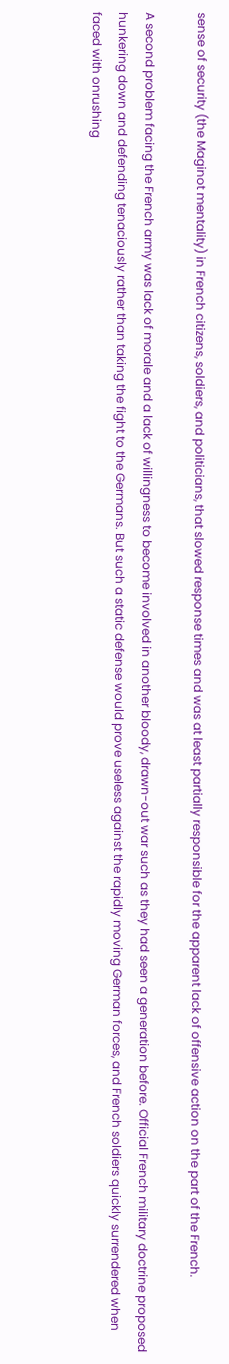sense of security (the Maginot mentality) in French citizens, soldiers, and politicians, that slowed response times and was at least partially responsible for the apparent lack of offensive action on the part of the French.

A second problem facing the French army was lack of morale and a lack of willingness to become involved in another bloody, drawn-out war such as they had seen a generation before. Official French military doctrine proposed hunkering down and defending tenaciously rather than taking the fight to the Germans. But such a static defense would prove useless against the rapidly moving German forces, and French soldiers quickly surrendered when faced with onrushing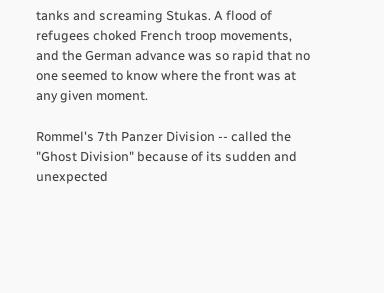tanks and screaming Stukas. A flood of refugees choked French troop movements, and the German advance was so rapid that no one seemed to know where the front was at any given moment.

Rommel's 7th Panzer Division -- called the "Ghost Division" because of its sudden and unexpected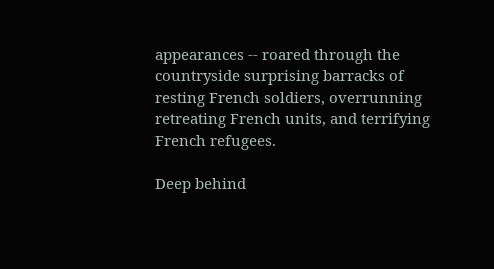appearances -- roared through the countryside surprising barracks of resting French soldiers, overrunning retreating French units, and terrifying French refugees.

Deep behind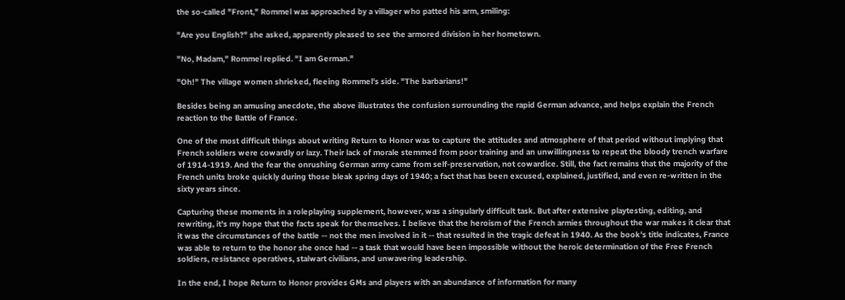the so-called "Front," Rommel was approached by a villager who patted his arm, smiling:

"Are you English?" she asked, apparently pleased to see the armored division in her hometown.

"No, Madam," Rommel replied. "I am German."

"Oh!" The village women shrieked, fleeing Rommel's side. "The barbarians!"

Besides being an amusing anecdote, the above illustrates the confusion surrounding the rapid German advance, and helps explain the French reaction to the Battle of France.

One of the most difficult things about writing Return to Honor was to capture the attitudes and atmosphere of that period without implying that French soldiers were cowardly or lazy. Their lack of morale stemmed from poor training and an unwillingness to repeat the bloody trench warfare of 1914-1919. And the fear the onrushing German army came from self-preservation, not cowardice. Still, the fact remains that the majority of the French units broke quickly during those bleak spring days of 1940; a fact that has been excused, explained, justified, and even re-written in the sixty years since.

Capturing these moments in a roleplaying supplement, however, was a singularly difficult task. But after extensive playtesting, editing, and rewriting, it's my hope that the facts speak for themselves. I believe that the heroism of the French armies throughout the war makes it clear that it was the circumstances of the battle -- not the men involved in it -- that resulted in the tragic defeat in 1940. As the book's title indicates, France was able to return to the honor she once had -- a task that would have been impossible without the heroic determination of the Free French soldiers, resistance operatives, stalwart civilians, and unwavering leadership.

In the end, I hope Return to Honor provides GMs and players with an abundance of information for many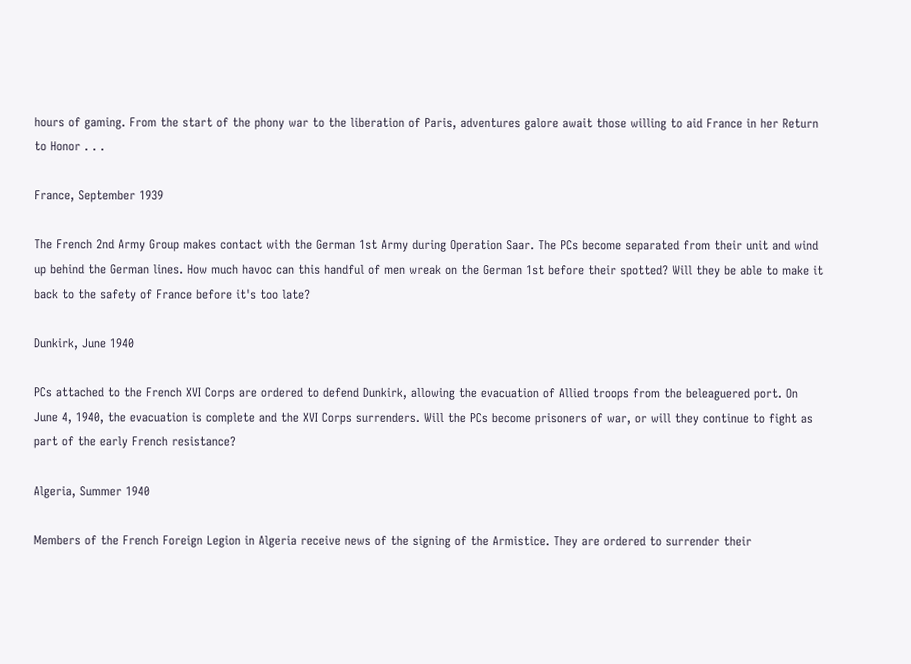hours of gaming. From the start of the phony war to the liberation of Paris, adventures galore await those willing to aid France in her Return to Honor . . .

France, September 1939

The French 2nd Army Group makes contact with the German 1st Army during Operation Saar. The PCs become separated from their unit and wind up behind the German lines. How much havoc can this handful of men wreak on the German 1st before their spotted? Will they be able to make it back to the safety of France before it's too late?

Dunkirk, June 1940

PCs attached to the French XVI Corps are ordered to defend Dunkirk, allowing the evacuation of Allied troops from the beleaguered port. On June 4, 1940, the evacuation is complete and the XVI Corps surrenders. Will the PCs become prisoners of war, or will they continue to fight as part of the early French resistance?

Algeria, Summer 1940

Members of the French Foreign Legion in Algeria receive news of the signing of the Armistice. They are ordered to surrender their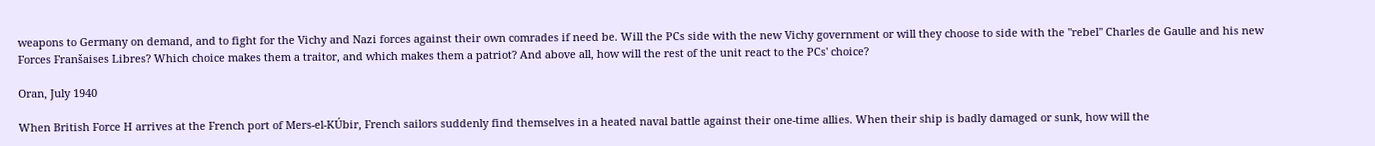weapons to Germany on demand, and to fight for the Vichy and Nazi forces against their own comrades if need be. Will the PCs side with the new Vichy government or will they choose to side with the "rebel" Charles de Gaulle and his new Forces Franšaises Libres? Which choice makes them a traitor, and which makes them a patriot? And above all, how will the rest of the unit react to the PCs' choice?

Oran, July 1940

When British Force H arrives at the French port of Mers-el-KÚbir, French sailors suddenly find themselves in a heated naval battle against their one-time allies. When their ship is badly damaged or sunk, how will the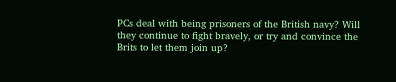PCs deal with being prisoners of the British navy? Will they continue to fight bravely, or try and convince the Brits to let them join up?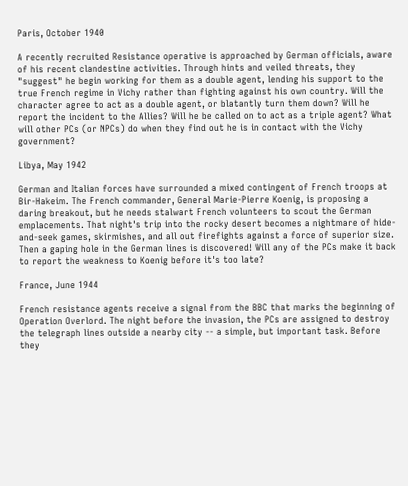Paris, October 1940

A recently recruited Resistance operative is approached by German officials, aware of his recent clandestine activities. Through hints and veiled threats, they "suggest" he begin working for them as a double agent, lending his support to the true French regime in Vichy rather than fighting against his own country. Will the character agree to act as a double agent, or blatantly turn them down? Will he report the incident to the Allies? Will he be called on to act as a triple agent? What will other PCs (or NPCs) do when they find out he is in contact with the Vichy government?

Libya, May 1942

German and Italian forces have surrounded a mixed contingent of French troops at Bir-Hakeim. The French commander, General Marie-Pierre Koenig, is proposing a daring breakout, but he needs stalwart French volunteers to scout the German emplacements. That night's trip into the rocky desert becomes a nightmare of hide-and-seek games, skirmishes, and all out firefights against a force of superior size. Then a gaping hole in the German lines is discovered! Will any of the PCs make it back to report the weakness to Koenig before it's too late?

France, June 1944

French resistance agents receive a signal from the BBC that marks the beginning of Operation Overlord. The night before the invasion, the PCs are assigned to destroy the telegraph lines outside a nearby city -- a simple, but important task. Before they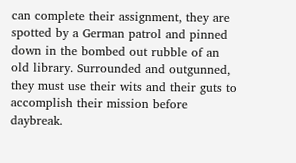can complete their assignment, they are spotted by a German patrol and pinned down in the bombed out rubble of an old library. Surrounded and outgunned, they must use their wits and their guts to accomplish their mission before daybreak.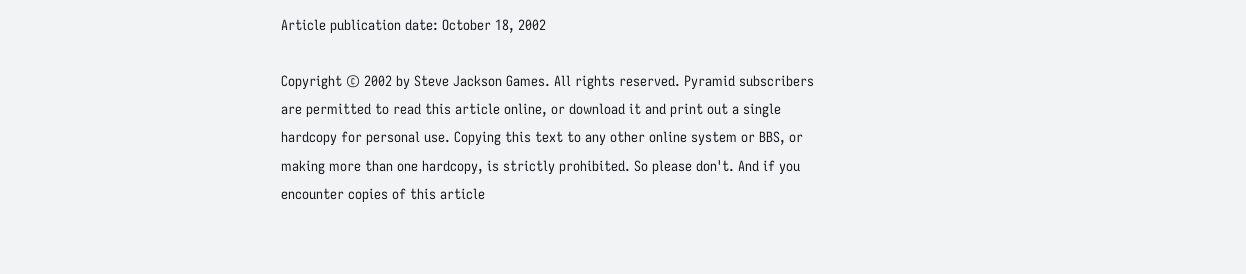Article publication date: October 18, 2002

Copyright © 2002 by Steve Jackson Games. All rights reserved. Pyramid subscribers are permitted to read this article online, or download it and print out a single hardcopy for personal use. Copying this text to any other online system or BBS, or making more than one hardcopy, is strictly prohibited. So please don't. And if you encounter copies of this article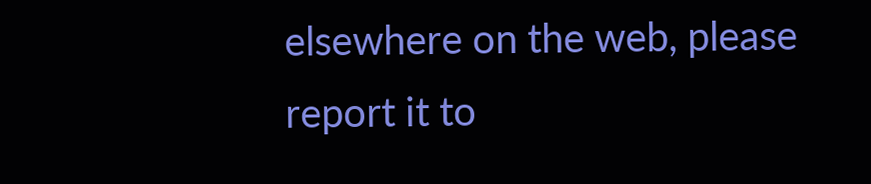elsewhere on the web, please report it to